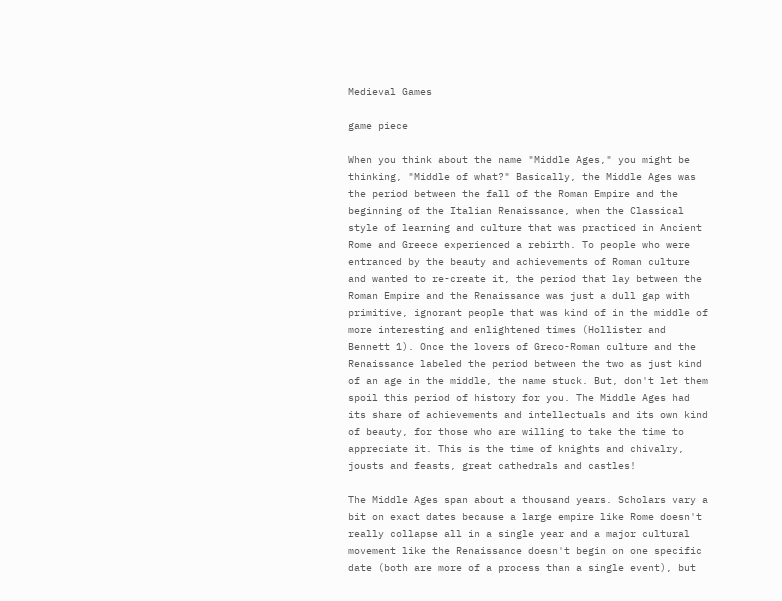Medieval Games

game piece

When you think about the name "Middle Ages," you might be thinking, "Middle of what?" Basically, the Middle Ages was the period between the fall of the Roman Empire and the beginning of the Italian Renaissance, when the Classical style of learning and culture that was practiced in Ancient Rome and Greece experienced a rebirth. To people who were entranced by the beauty and achievements of Roman culture and wanted to re-create it, the period that lay between the Roman Empire and the Renaissance was just a dull gap with primitive, ignorant people that was kind of in the middle of more interesting and enlightened times (Hollister and Bennett 1). Once the lovers of Greco-Roman culture and the Renaissance labeled the period between the two as just kind of an age in the middle, the name stuck. But, don't let them spoil this period of history for you. The Middle Ages had its share of achievements and intellectuals and its own kind of beauty, for those who are willing to take the time to appreciate it. This is the time of knights and chivalry, jousts and feasts, great cathedrals and castles!

The Middle Ages span about a thousand years. Scholars vary a bit on exact dates because a large empire like Rome doesn't really collapse all in a single year and a major cultural movement like the Renaissance doesn't begin on one specific date (both are more of a process than a single event), but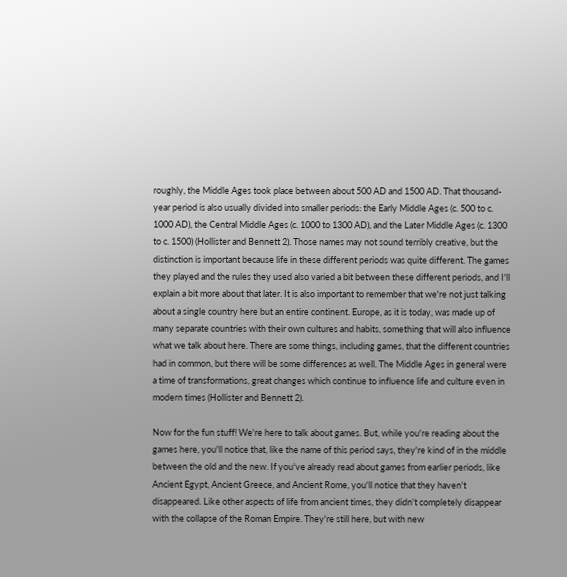roughly, the Middle Ages took place between about 500 AD and 1500 AD. That thousand-year period is also usually divided into smaller periods: the Early Middle Ages (c. 500 to c. 1000 AD), the Central Middle Ages (c. 1000 to 1300 AD), and the Later Middle Ages (c. 1300 to c. 1500) (Hollister and Bennett 2). Those names may not sound terribly creative, but the distinction is important because life in these different periods was quite different. The games they played and the rules they used also varied a bit between these different periods, and I'll explain a bit more about that later. It is also important to remember that we're not just talking about a single country here but an entire continent. Europe, as it is today, was made up of many separate countries with their own cultures and habits, something that will also influence what we talk about here. There are some things, including games, that the different countries had in common, but there will be some differences as well. The Middle Ages in general were a time of transformations, great changes which continue to influence life and culture even in modern times (Hollister and Bennett 2).

Now for the fun stuff! We're here to talk about games. But, while you're reading about the games here, you'll notice that, like the name of this period says, they're kind of in the middle between the old and the new. If you've already read about games from earlier periods, like Ancient Egypt, Ancient Greece, and Ancient Rome, you'll notice that they haven't disappeared. Like other aspects of life from ancient times, they didn't completely disappear with the collapse of the Roman Empire. They're still here, but with new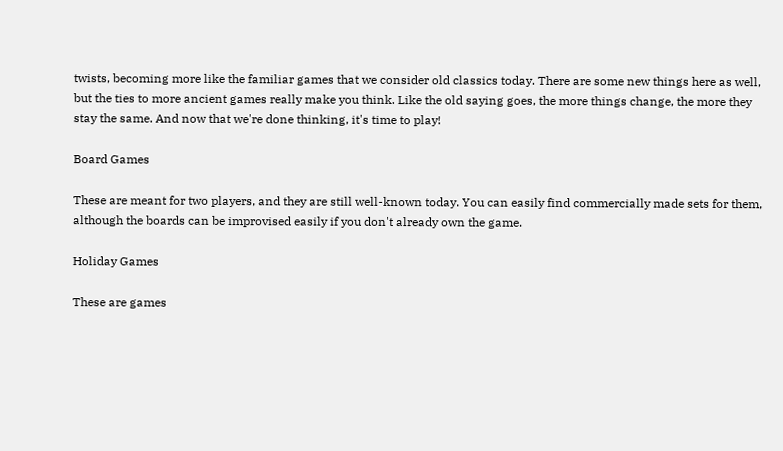twists, becoming more like the familiar games that we consider old classics today. There are some new things here as well, but the ties to more ancient games really make you think. Like the old saying goes, the more things change, the more they stay the same. And now that we're done thinking, it's time to play!

Board Games

These are meant for two players, and they are still well-known today. You can easily find commercially made sets for them, although the boards can be improvised easily if you don't already own the game.

Holiday Games

These are games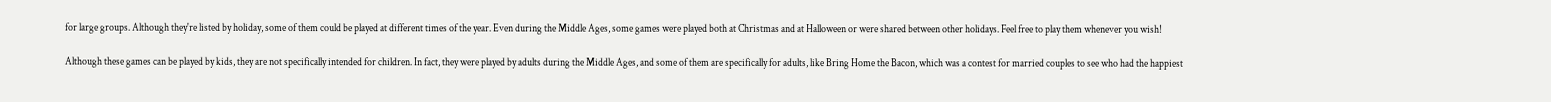for large groups. Although they're listed by holiday, some of them could be played at different times of the year. Even during the Middle Ages, some games were played both at Christmas and at Halloween or were shared between other holidays. Feel free to play them whenever you wish!

Although these games can be played by kids, they are not specifically intended for children. In fact, they were played by adults during the Middle Ages, and some of them are specifically for adults, like Bring Home the Bacon, which was a contest for married couples to see who had the happiest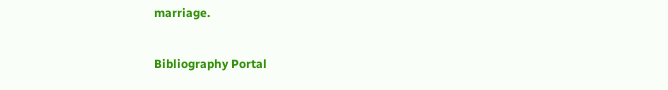marriage.

Bibliography Portal